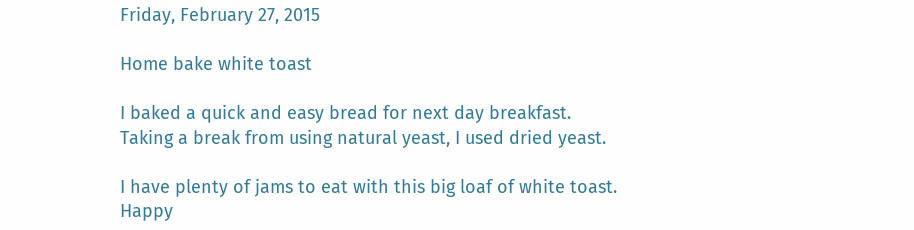Friday, February 27, 2015

Home bake white toast

I baked a quick and easy bread for next day breakfast.
Taking a break from using natural yeast, I used dried yeast.

I have plenty of jams to eat with this big loaf of white toast.
Happy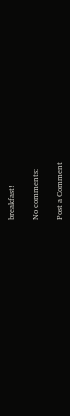breakfast!

No comments:

Post a Comment